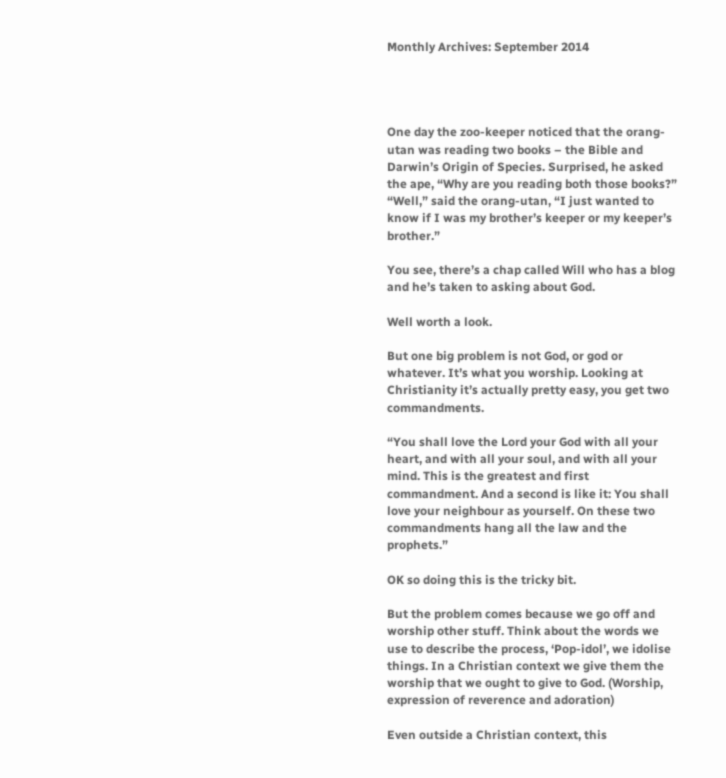Monthly Archives: September 2014




One day the zoo-keeper noticed that the orang-utan was reading two books – the Bible and Darwin’s Origin of Species. Surprised, he asked the ape, “Why are you reading both those books?” “Well,” said the orang-utan, “I just wanted to know if I was my brother’s keeper or my keeper’s brother.”

You see, there’s a chap called Will who has a blog and he’s taken to asking about God.

Well worth a look.

But one big problem is not God, or god or whatever. It’s what you worship. Looking at Christianity it’s actually pretty easy, you get two commandments.

“You shall love the Lord your God with all your heart, and with all your soul, and with all your mind. This is the greatest and first commandment. And a second is like it: You shall love your neighbour as yourself. On these two commandments hang all the law and the prophets.”

OK so doing this is the tricky bit.

But the problem comes because we go off and worship other stuff. Think about the words we use to describe the process, ‘Pop-idol’, we idolise things. In a Christian context we give them the worship that we ought to give to God. (Worship, expression of reverence and adoration)

Even outside a Christian context, this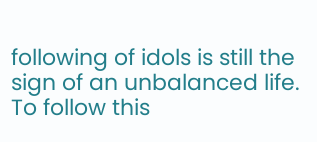following of idols is still the sign of an unbalanced life. To follow this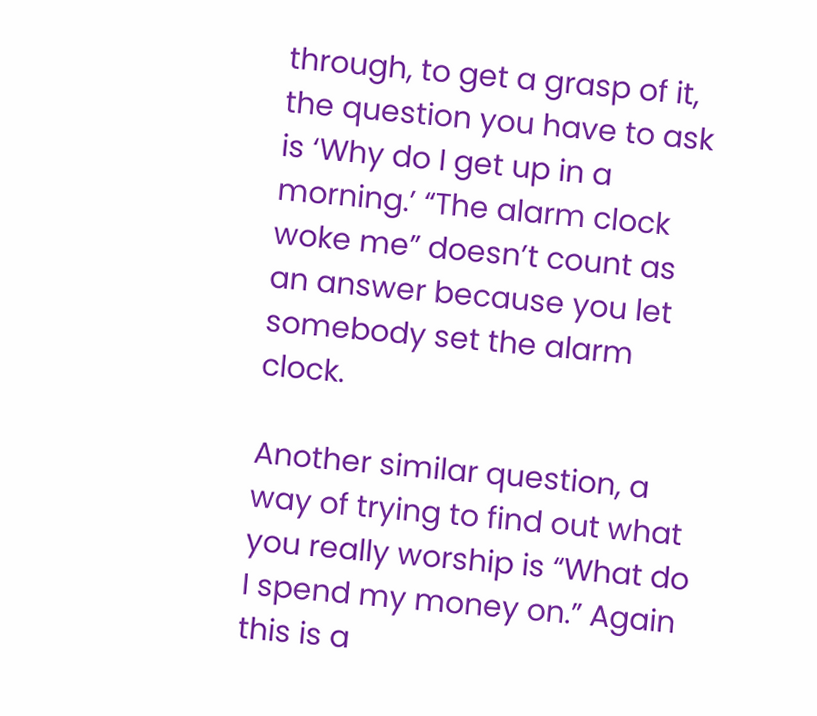through, to get a grasp of it, the question you have to ask is ‘Why do I get up in a morning.’ “The alarm clock woke me” doesn’t count as an answer because you let somebody set the alarm clock.

Another similar question, a way of trying to find out what you really worship is “What do I spend my money on.” Again this is a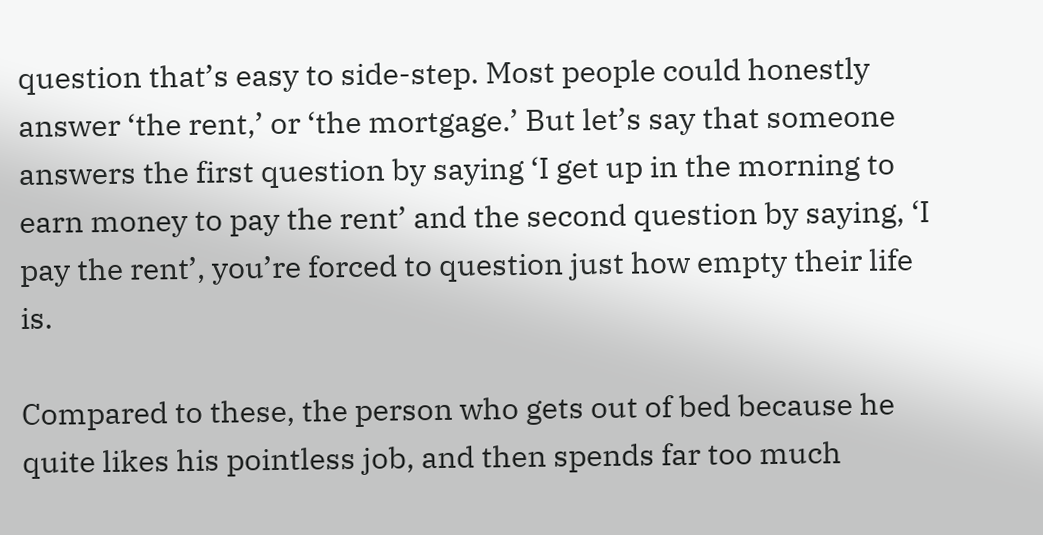question that’s easy to side-step. Most people could honestly answer ‘the rent,’ or ‘the mortgage.’ But let’s say that someone answers the first question by saying ‘I get up in the morning to earn money to pay the rent’ and the second question by saying, ‘I pay the rent’, you’re forced to question just how empty their life is.

Compared to these, the person who gets out of bed because he quite likes his pointless job, and then spends far too much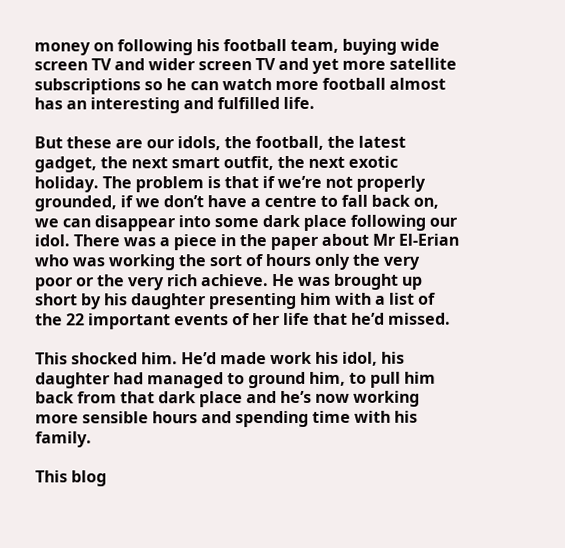money on following his football team, buying wide screen TV and wider screen TV and yet more satellite subscriptions so he can watch more football almost has an interesting and fulfilled life.

But these are our idols, the football, the latest gadget, the next smart outfit, the next exotic holiday. The problem is that if we’re not properly grounded, if we don’t have a centre to fall back on, we can disappear into some dark place following our idol. There was a piece in the paper about Mr El-Erian who was working the sort of hours only the very poor or the very rich achieve. He was brought up short by his daughter presenting him with a list of the 22 important events of her life that he’d missed.

This shocked him. He’d made work his idol, his daughter had managed to ground him, to pull him back from that dark place and he’s now working more sensible hours and spending time with his family.

This blog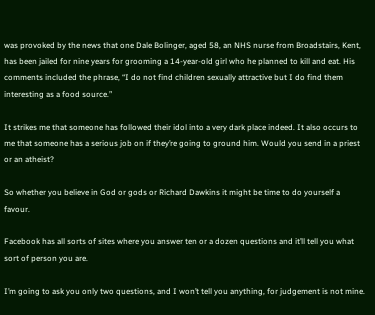was provoked by the news that one Dale Bolinger, aged 58, an NHS nurse from Broadstairs, Kent, has been jailed for nine years for grooming a 14-year-old girl who he planned to kill and eat. His comments included the phrase, “I do not find children sexually attractive but I do find them interesting as a food source.”

It strikes me that someone has followed their idol into a very dark place indeed. It also occurs to me that someone has a serious job on if they’re going to ground him. Would you send in a priest or an atheist?

So whether you believe in God or gods or Richard Dawkins it might be time to do yourself a favour.

Facebook has all sorts of sites where you answer ten or a dozen questions and it’ll tell you what sort of person you are.

I’m going to ask you only two questions, and I won’t tell you anything, for judgement is not mine.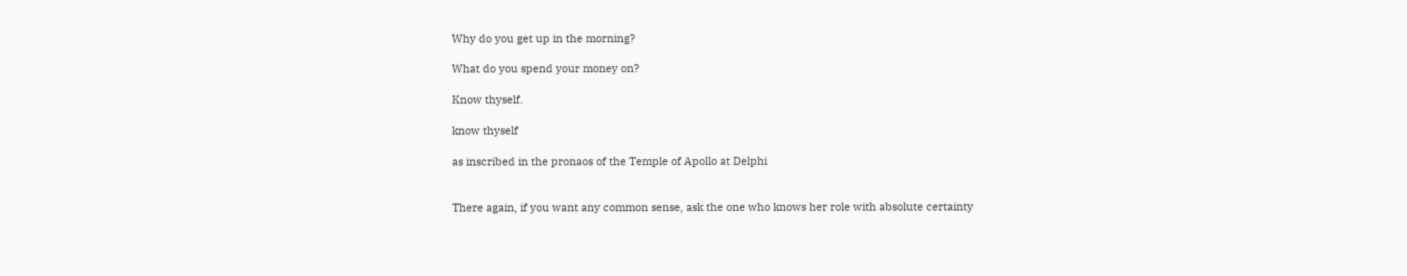Why do you get up in the morning?

What do you spend your money on?

Know thyself.

know thyself

as inscribed in the pronaos of the Temple of Apollo at Delphi


There again, if you want any common sense, ask the one who knows her role with absolute certainty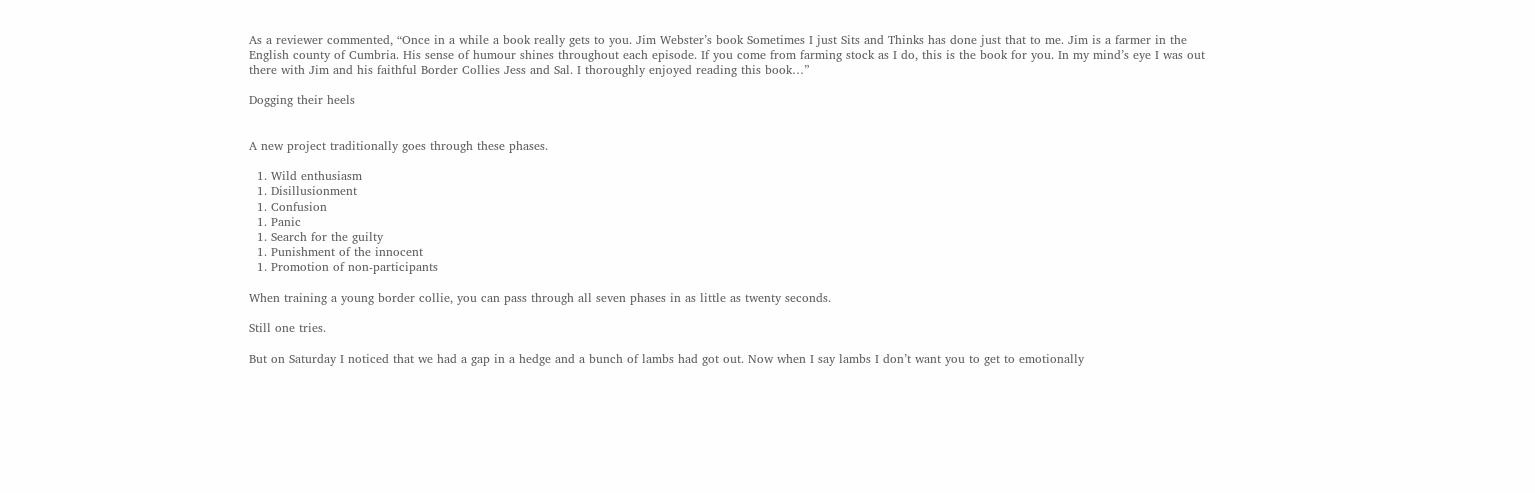As a reviewer commented, “Once in a while a book really gets to you. Jim Webster’s book Sometimes I just Sits and Thinks has done just that to me. Jim is a farmer in the English county of Cumbria. His sense of humour shines throughout each episode. If you come from farming stock as I do, this is the book for you. In my mind’s eye I was out there with Jim and his faithful Border Collies Jess and Sal. I thoroughly enjoyed reading this book…”

Dogging their heels


A new project traditionally goes through these phases.

  1. Wild enthusiasm
  1. Disillusionment
  1. Confusion
  1. Panic
  1. Search for the guilty
  1. Punishment of the innocent
  1. Promotion of non-participants

When training a young border collie, you can pass through all seven phases in as little as twenty seconds.

Still one tries.

But on Saturday I noticed that we had a gap in a hedge and a bunch of lambs had got out. Now when I say lambs I don’t want you to get to emotionally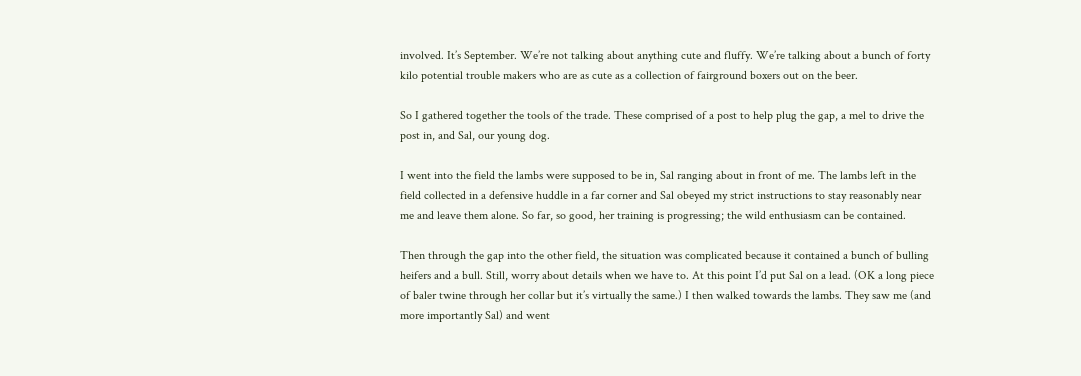involved. It’s September. We’re not talking about anything cute and fluffy. We’re talking about a bunch of forty kilo potential trouble makers who are as cute as a collection of fairground boxers out on the beer.

So I gathered together the tools of the trade. These comprised of a post to help plug the gap, a mel to drive the post in, and Sal, our young dog.

I went into the field the lambs were supposed to be in, Sal ranging about in front of me. The lambs left in the field collected in a defensive huddle in a far corner and Sal obeyed my strict instructions to stay reasonably near me and leave them alone. So far, so good, her training is progressing; the wild enthusiasm can be contained.

Then through the gap into the other field, the situation was complicated because it contained a bunch of bulling heifers and a bull. Still, worry about details when we have to. At this point I’d put Sal on a lead. (OK a long piece of baler twine through her collar but it’s virtually the same.) I then walked towards the lambs. They saw me (and more importantly Sal) and went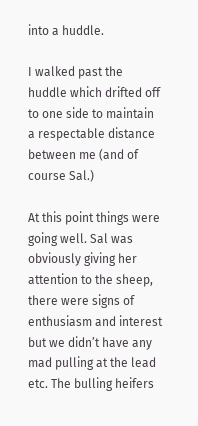into a huddle.

I walked past the huddle which drifted off to one side to maintain a respectable distance between me (and of course Sal.)

At this point things were going well. Sal was obviously giving her attention to the sheep, there were signs of enthusiasm and interest but we didn’t have any mad pulling at the lead etc. The bulling heifers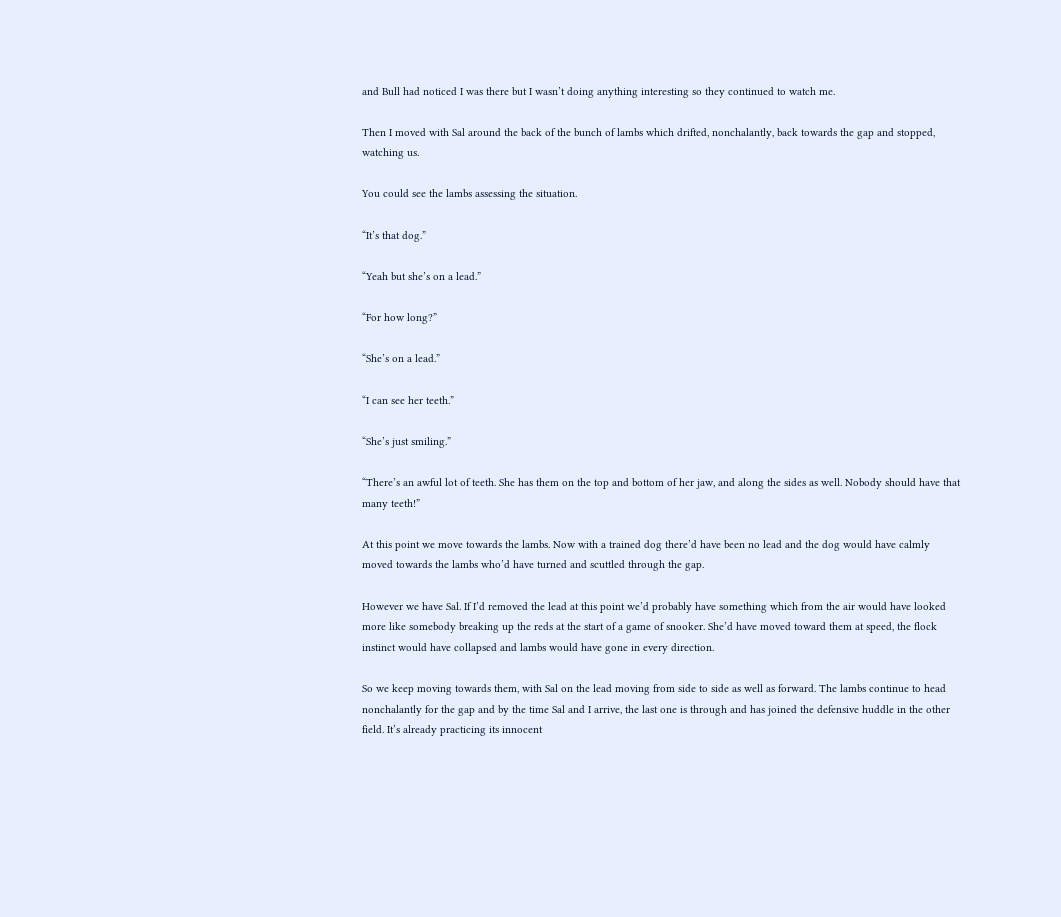and Bull had noticed I was there but I wasn’t doing anything interesting so they continued to watch me.

Then I moved with Sal around the back of the bunch of lambs which drifted, nonchalantly, back towards the gap and stopped, watching us.

You could see the lambs assessing the situation.

“It’s that dog.”

“Yeah but she’s on a lead.”

“For how long?”

“She’s on a lead.”

“I can see her teeth.”

“She’s just smiling.”

“There’s an awful lot of teeth. She has them on the top and bottom of her jaw, and along the sides as well. Nobody should have that many teeth!”

At this point we move towards the lambs. Now with a trained dog there’d have been no lead and the dog would have calmly moved towards the lambs who’d have turned and scuttled through the gap.

However we have Sal. If I’d removed the lead at this point we’d probably have something which from the air would have looked more like somebody breaking up the reds at the start of a game of snooker. She’d have moved toward them at speed, the flock instinct would have collapsed and lambs would have gone in every direction.

So we keep moving towards them, with Sal on the lead moving from side to side as well as forward. The lambs continue to head nonchalantly for the gap and by the time Sal and I arrive, the last one is through and has joined the defensive huddle in the other field. It’s already practicing its innocent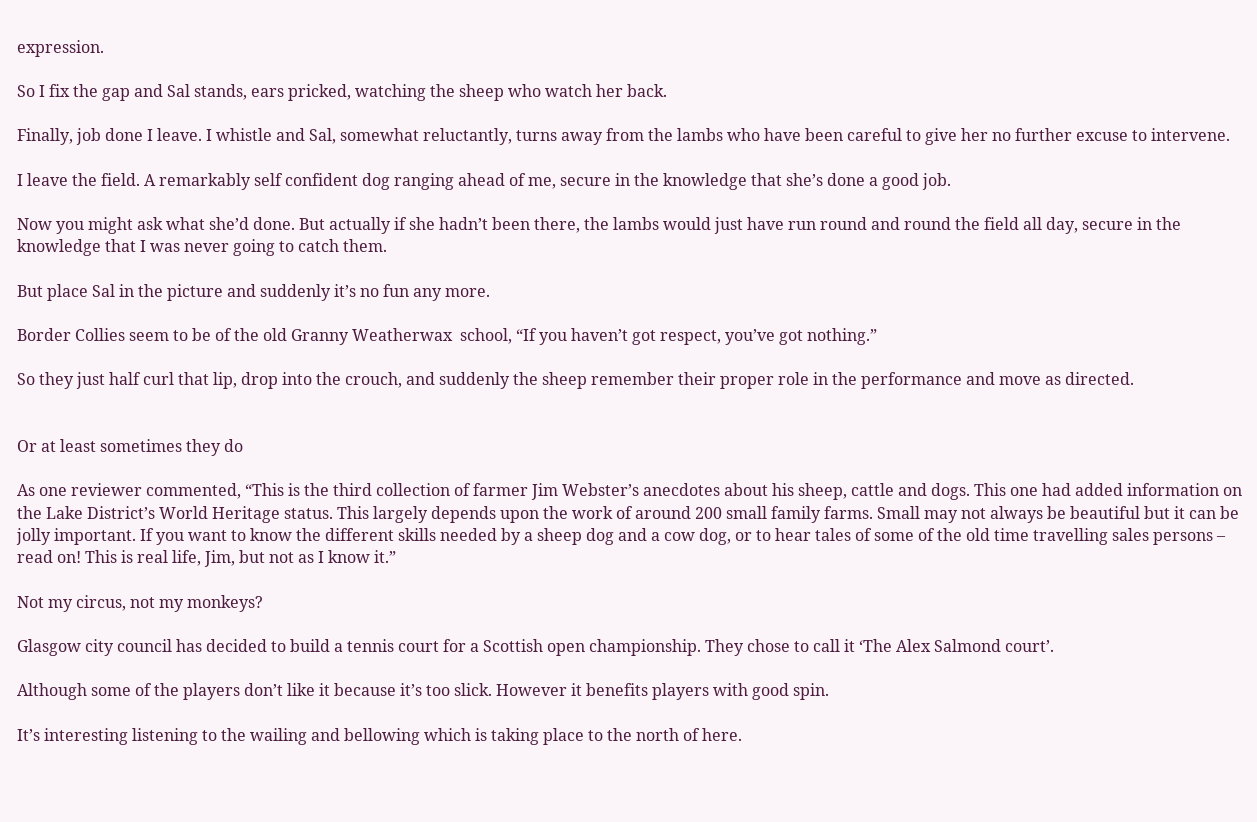expression.

So I fix the gap and Sal stands, ears pricked, watching the sheep who watch her back.

Finally, job done I leave. I whistle and Sal, somewhat reluctantly, turns away from the lambs who have been careful to give her no further excuse to intervene.

I leave the field. A remarkably self confident dog ranging ahead of me, secure in the knowledge that she’s done a good job.

Now you might ask what she’d done. But actually if she hadn’t been there, the lambs would just have run round and round the field all day, secure in the knowledge that I was never going to catch them.

But place Sal in the picture and suddenly it’s no fun any more.

Border Collies seem to be of the old Granny Weatherwax  school, “If you haven’t got respect, you’ve got nothing.”

So they just half curl that lip, drop into the crouch, and suddenly the sheep remember their proper role in the performance and move as directed.


Or at least sometimes they do

As one reviewer commented, “This is the third collection of farmer Jim Webster’s anecdotes about his sheep, cattle and dogs. This one had added information on the Lake District’s World Heritage status. This largely depends upon the work of around 200 small family farms. Small may not always be beautiful but it can be jolly important. If you want to know the different skills needed by a sheep dog and a cow dog, or to hear tales of some of the old time travelling sales persons – read on! This is real life, Jim, but not as I know it.”

Not my circus, not my monkeys?

Glasgow city council has decided to build a tennis court for a Scottish open championship. They chose to call it ‘The Alex Salmond court’.

Although some of the players don’t like it because it’s too slick. However it benefits players with good spin.

It’s interesting listening to the wailing and bellowing which is taking place to the north of here.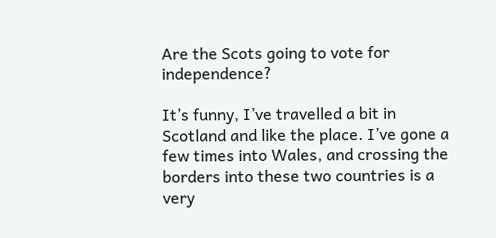Are the Scots going to vote for independence?

It’s funny, I’ve travelled a bit in Scotland and like the place. I’ve gone a few times into Wales, and crossing the borders into these two countries is a very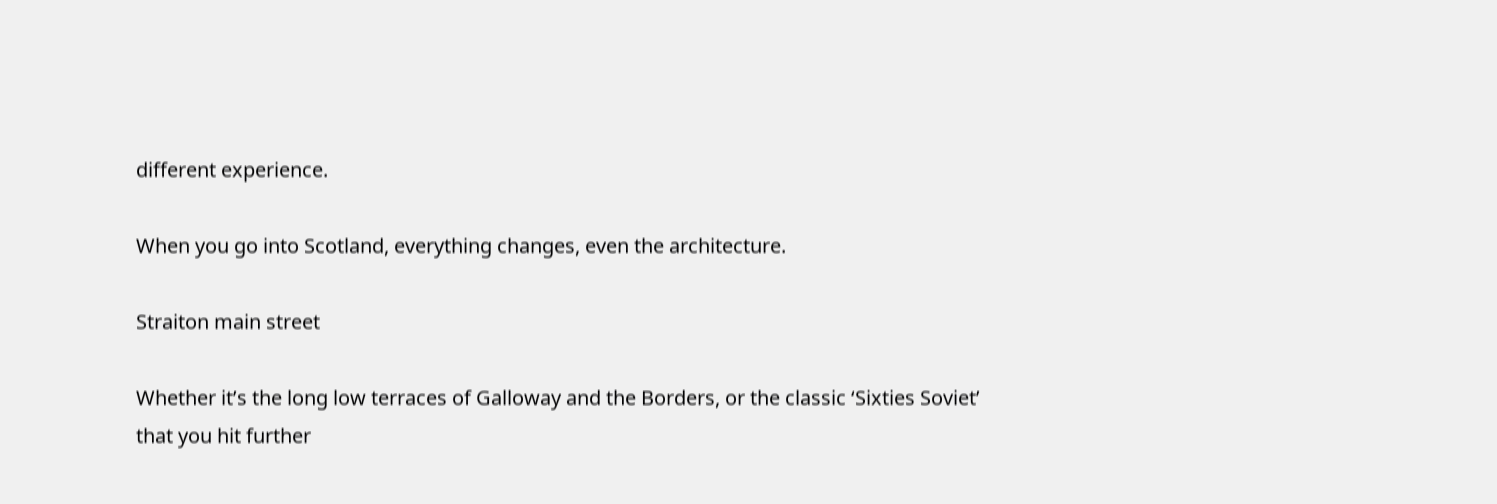different experience.

When you go into Scotland, everything changes, even the architecture.

Straiton main street

Whether it’s the long low terraces of Galloway and the Borders, or the classic ‘Sixties Soviet’ that you hit further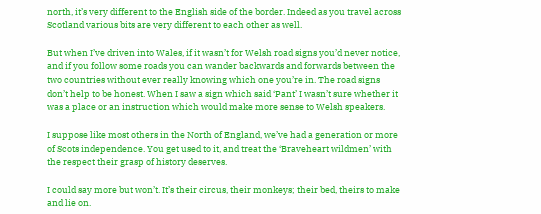north, it’s very different to the English side of the border. Indeed as you travel across Scotland various bits are very different to each other as well.

But when I’ve driven into Wales, if it wasn’t for Welsh road signs you’d never notice, and if you follow some roads you can wander backwards and forwards between the two countries without ever really knowing which one you’re in. The road signs don’t help to be honest. When I saw a sign which said ‘Pant’ I wasn’t sure whether it was a place or an instruction which would make more sense to Welsh speakers.

I suppose like most others in the North of England, we’ve had a generation or more of Scots independence. You get used to it, and treat the ‘Braveheart wildmen’ with the respect their grasp of history deserves.

I could say more but won’t. It’s their circus, their monkeys; their bed, theirs to make and lie on.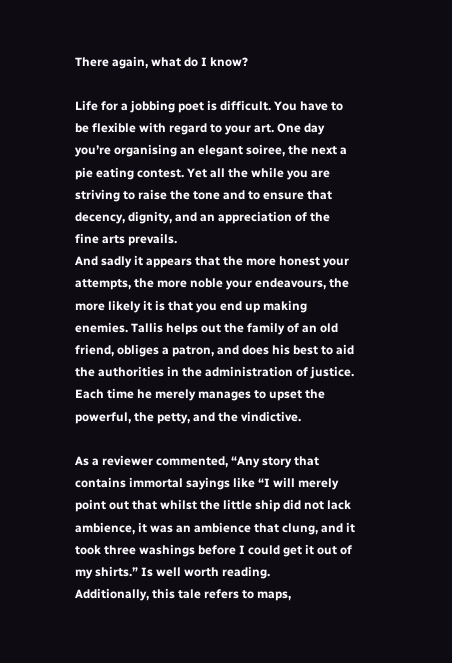There again, what do I know?

Life for a jobbing poet is difficult. You have to be flexible with regard to your art. One day you’re organising an elegant soiree, the next a pie eating contest. Yet all the while you are striving to raise the tone and to ensure that decency, dignity, and an appreciation of the fine arts prevails.
And sadly it appears that the more honest your attempts, the more noble your endeavours, the more likely it is that you end up making enemies. Tallis helps out the family of an old friend, obliges a patron, and does his best to aid the authorities in the administration of justice. Each time he merely manages to upset the powerful, the petty, and the vindictive.

As a reviewer commented, “Any story that contains immortal sayings like “I will merely point out that whilst the little ship did not lack ambience, it was an ambience that clung, and it took three washings before I could get it out of my shirts.” Is well worth reading.
Additionally, this tale refers to maps,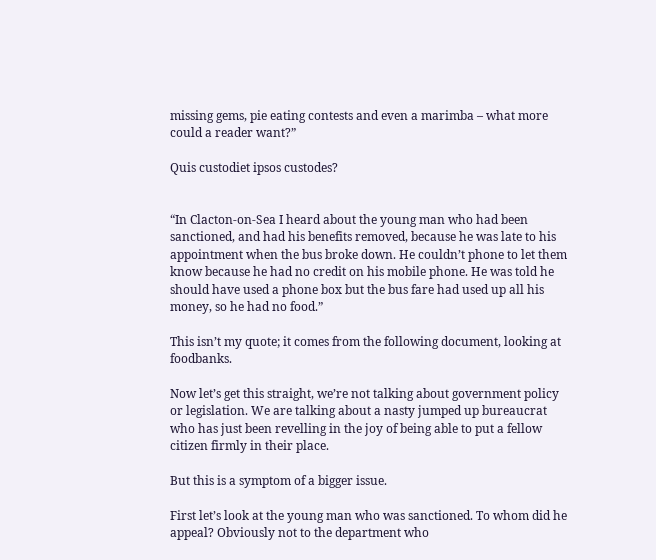missing gems, pie eating contests and even a marimba – what more could a reader want?”

Quis custodiet ipsos custodes?


“In Clacton-on-Sea I heard about the young man who had been sanctioned, and had his benefits removed, because he was late to his appointment when the bus broke down. He couldn’t phone to let them know because he had no credit on his mobile phone. He was told he should have used a phone box but the bus fare had used up all his money, so he had no food.”

This isn’t my quote; it comes from the following document, looking at foodbanks.

Now let’s get this straight, we’re not talking about government policy or legislation. We are talking about a nasty jumped up bureaucrat who has just been revelling in the joy of being able to put a fellow citizen firmly in their place.

But this is a symptom of a bigger issue.

First let’s look at the young man who was sanctioned. To whom did he appeal? Obviously not to the department who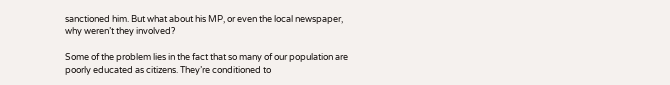sanctioned him. But what about his MP, or even the local newspaper, why weren’t they involved?

Some of the problem lies in the fact that so many of our population are poorly educated as citizens. They’re conditioned to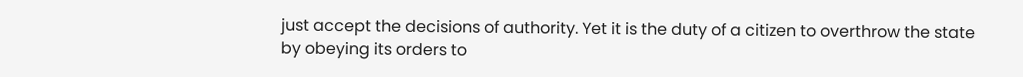just accept the decisions of authority. Yet it is the duty of a citizen to overthrow the state by obeying its orders to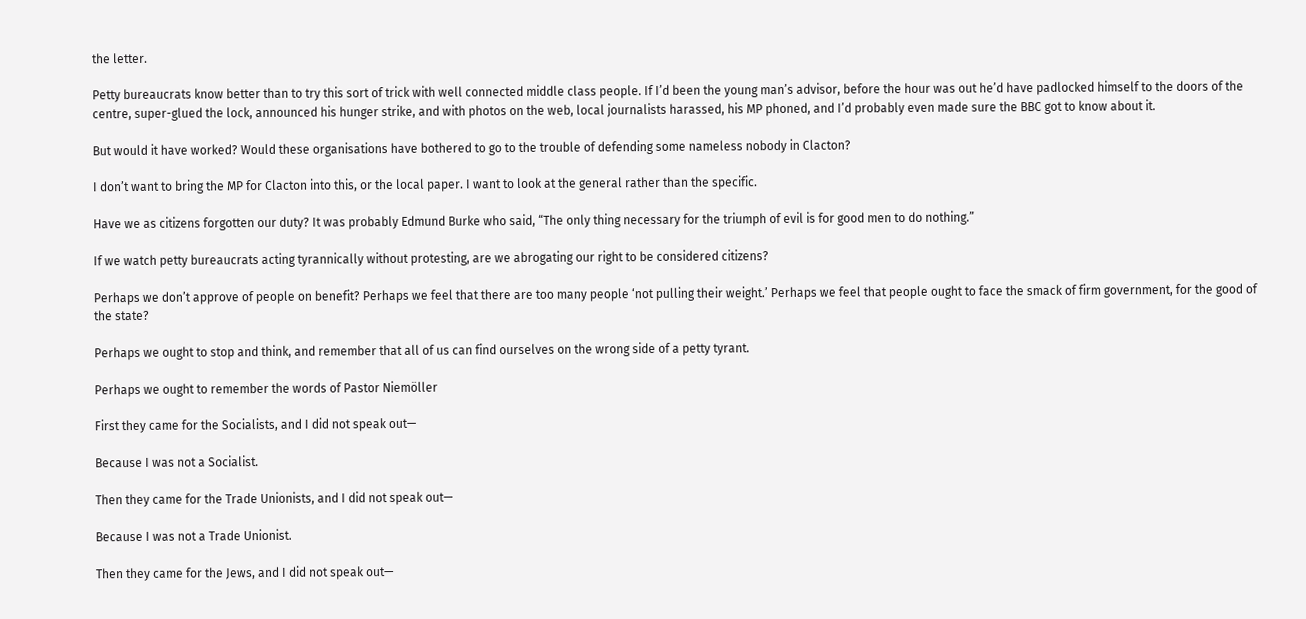the letter.

Petty bureaucrats know better than to try this sort of trick with well connected middle class people. If I’d been the young man’s advisor, before the hour was out he’d have padlocked himself to the doors of the centre, super-glued the lock, announced his hunger strike, and with photos on the web, local journalists harassed, his MP phoned, and I’d probably even made sure the BBC got to know about it.

But would it have worked? Would these organisations have bothered to go to the trouble of defending some nameless nobody in Clacton?

I don’t want to bring the MP for Clacton into this, or the local paper. I want to look at the general rather than the specific.

Have we as citizens forgotten our duty? It was probably Edmund Burke who said, “The only thing necessary for the triumph of evil is for good men to do nothing.”

If we watch petty bureaucrats acting tyrannically without protesting, are we abrogating our right to be considered citizens?

Perhaps we don’t approve of people on benefit? Perhaps we feel that there are too many people ‘not pulling their weight.’ Perhaps we feel that people ought to face the smack of firm government, for the good of the state?

Perhaps we ought to stop and think, and remember that all of us can find ourselves on the wrong side of a petty tyrant.

Perhaps we ought to remember the words of Pastor Niemöller

First they came for the Socialists, and I did not speak out—

Because I was not a Socialist.

Then they came for the Trade Unionists, and I did not speak out—

Because I was not a Trade Unionist.

Then they came for the Jews, and I did not speak out—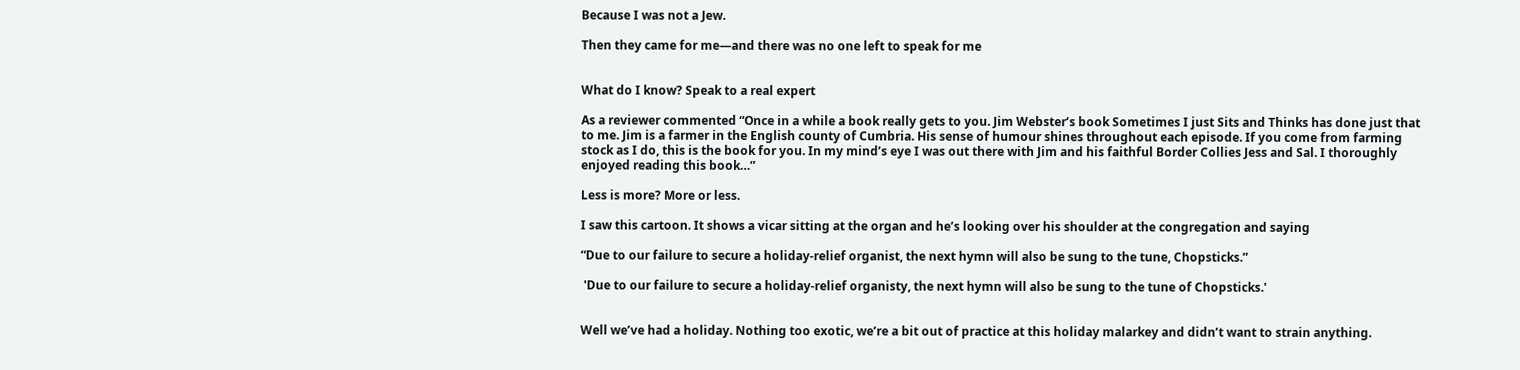Because I was not a Jew.

Then they came for me—and there was no one left to speak for me


What do I know? Speak to a real expert

As a reviewer commented “Once in a while a book really gets to you. Jim Webster’s book Sometimes I just Sits and Thinks has done just that to me. Jim is a farmer in the English county of Cumbria. His sense of humour shines throughout each episode. If you come from farming stock as I do, this is the book for you. In my mind’s eye I was out there with Jim and his faithful Border Collies Jess and Sal. I thoroughly enjoyed reading this book…”

Less is more? More or less.

I saw this cartoon. It shows a vicar sitting at the organ and he’s looking over his shoulder at the congregation and saying

“Due to our failure to secure a holiday-relief organist, the next hymn will also be sung to the tune, Chopsticks.”

 'Due to our failure to secure a holiday-relief organisty, the next hymn will also be sung to the tune of Chopsticks.'


Well we’ve had a holiday. Nothing too exotic, we’re a bit out of practice at this holiday malarkey and didn’t want to strain anything.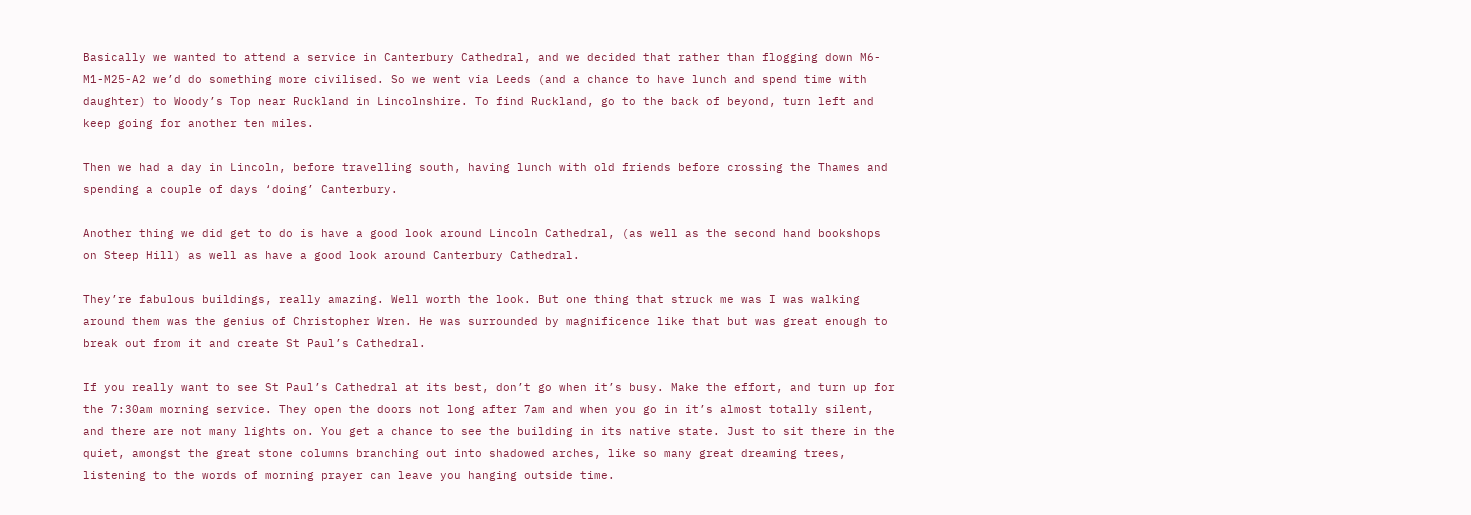Basically we wanted to attend a service in Canterbury Cathedral, and we decided that rather than flogging down M6-M1-M25-A2 we’d do something more civilised. So we went via Leeds (and a chance to have lunch and spend time with daughter) to Woody’s Top near Ruckland in Lincolnshire. To find Ruckland, go to the back of beyond, turn left and keep going for another ten miles.

Then we had a day in Lincoln, before travelling south, having lunch with old friends before crossing the Thames and spending a couple of days ‘doing’ Canterbury.

Another thing we did get to do is have a good look around Lincoln Cathedral, (as well as the second hand bookshops on Steep Hill) as well as have a good look around Canterbury Cathedral.

They’re fabulous buildings, really amazing. Well worth the look. But one thing that struck me was I was walking around them was the genius of Christopher Wren. He was surrounded by magnificence like that but was great enough to break out from it and create St Paul’s Cathedral.

If you really want to see St Paul’s Cathedral at its best, don’t go when it’s busy. Make the effort, and turn up for the 7:30am morning service. They open the doors not long after 7am and when you go in it’s almost totally silent, and there are not many lights on. You get a chance to see the building in its native state. Just to sit there in the quiet, amongst the great stone columns branching out into shadowed arches, like so many great dreaming trees, listening to the words of morning prayer can leave you hanging outside time.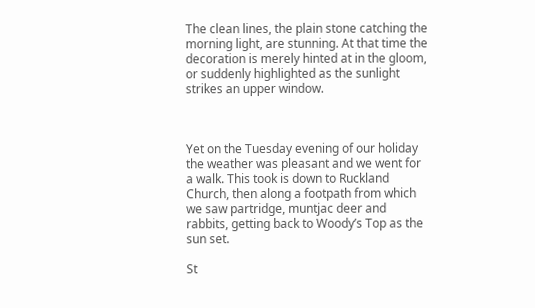The clean lines, the plain stone catching the morning light, are stunning. At that time the decoration is merely hinted at in the gloom, or suddenly highlighted as the sunlight strikes an upper window.



Yet on the Tuesday evening of our holiday the weather was pleasant and we went for a walk. This took is down to Ruckland Church, then along a footpath from which we saw partridge, muntjac deer and rabbits, getting back to Woody’s Top as the sun set.

St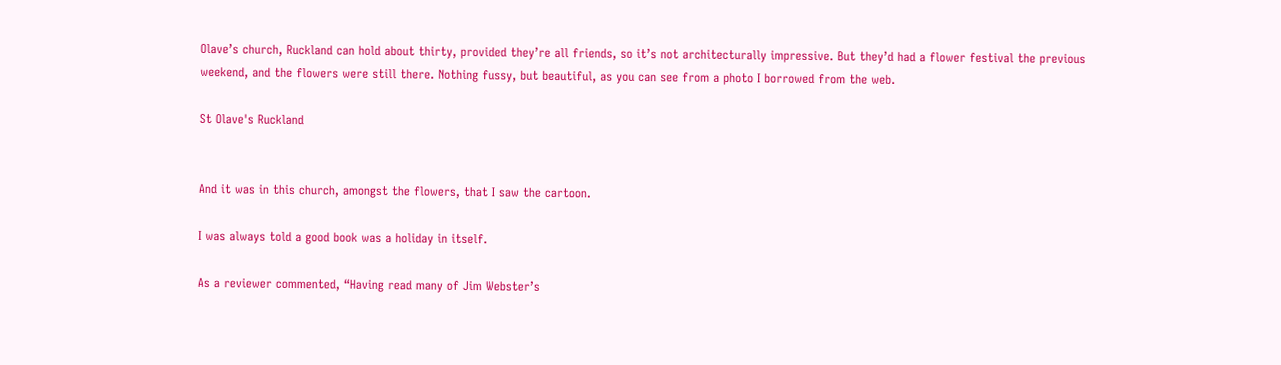Olave’s church, Ruckland can hold about thirty, provided they’re all friends, so it’s not architecturally impressive. But they’d had a flower festival the previous weekend, and the flowers were still there. Nothing fussy, but beautiful, as you can see from a photo I borrowed from the web.

St Olave's Ruckland


And it was in this church, amongst the flowers, that I saw the cartoon.

I was always told a good book was a holiday in itself.

As a reviewer commented, “Having read many of Jim Webster’s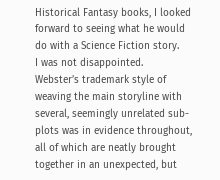Historical Fantasy books, I looked forward to seeing what he would do with a Science Fiction story.
I was not disappointed.
Webster’s trademark style of weaving the main storyline with several, seemingly unrelated sub-plots was in evidence throughout, all of which are neatly brought together in an unexpected, but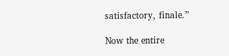satisfactory, finale.”

Now the entire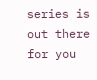series is out there for you